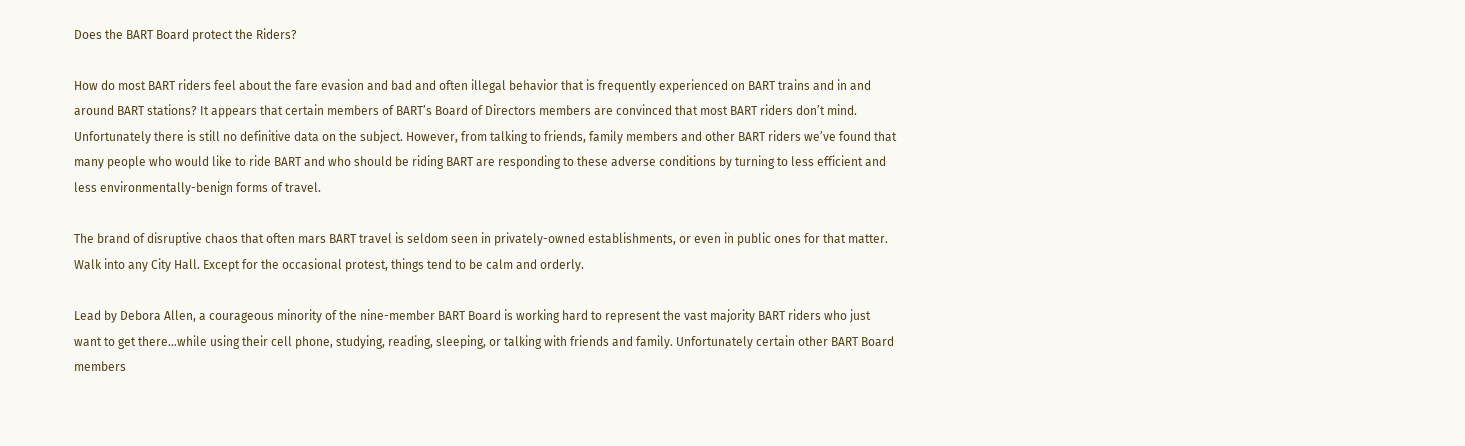Does the BART Board protect the Riders?

How do most BART riders feel about the fare evasion and bad and often illegal behavior that is frequently experienced on BART trains and in and around BART stations? It appears that certain members of BART’s Board of Directors members are convinced that most BART riders don’t mind. Unfortunately there is still no definitive data on the subject. However, from talking to friends, family members and other BART riders we’ve found that many people who would like to ride BART and who should be riding BART are responding to these adverse conditions by turning to less efficient and less environmentally-benign forms of travel.

The brand of disruptive chaos that often mars BART travel is seldom seen in privately-owned establishments, or even in public ones for that matter. Walk into any City Hall. Except for the occasional protest, things tend to be calm and orderly.

Lead by Debora Allen, a courageous minority of the nine-member BART Board is working hard to represent the vast majority BART riders who just want to get there…while using their cell phone, studying, reading, sleeping, or talking with friends and family. Unfortunately certain other BART Board members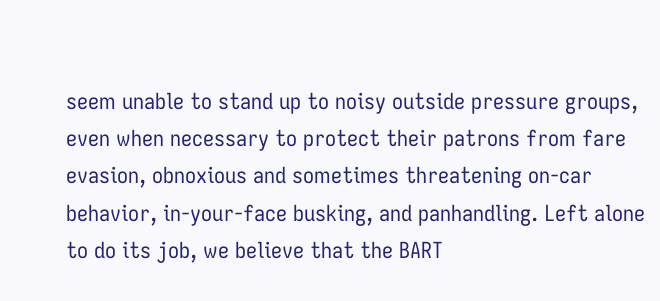seem unable to stand up to noisy outside pressure groups, even when necessary to protect their patrons from fare evasion, obnoxious and sometimes threatening on-car behavior, in-your-face busking, and panhandling. Left alone to do its job, we believe that the BART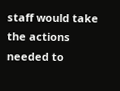staff would take the actions needed to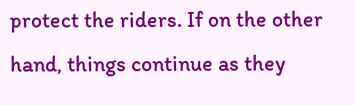protect the riders. If on the other hand, things continue as they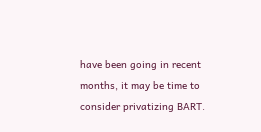have been going in recent months, it may be time to consider privatizing BART.